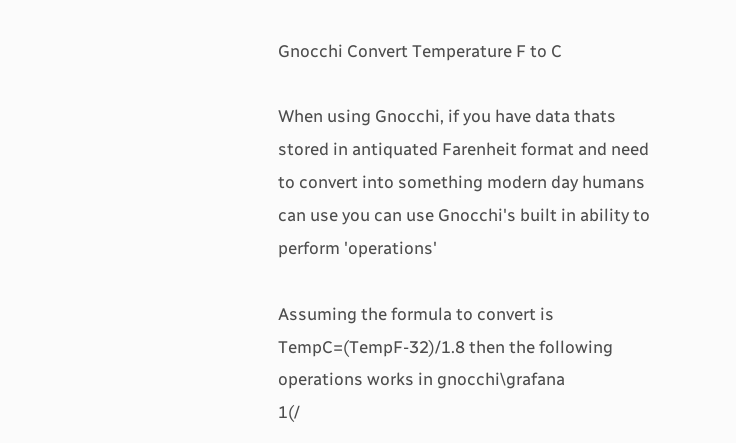Gnocchi Convert Temperature F to C

When using Gnocchi, if you have data thats stored in antiquated Farenheit format and need to convert into something modern day humans can use you can use Gnocchi's built in ability to perform 'operations'

Assuming the formula to convert is TempC=(TempF-32)/1.8 then the following operations works in gnocchi\grafana
1(/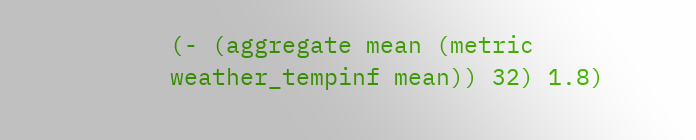(- (aggregate mean (metric weather_tempinf mean)) 32) 1.8)